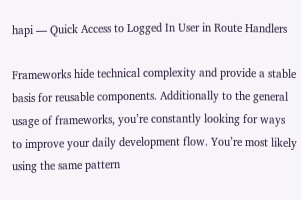hapi — Quick Access to Logged In User in Route Handlers

Frameworks hide technical complexity and provide a stable basis for reusable components. Additionally to the general usage of frameworks, you’re constantly looking for ways to improve your daily development flow. You’re most likely using the same pattern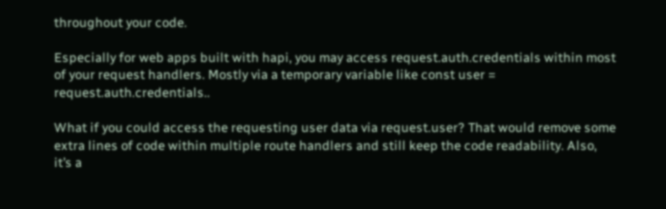throughout your code.

Especially for web apps built with hapi, you may access request.auth.credentials within most of your request handlers. Mostly via a temporary variable like const user = request.auth.credentials..

What if you could access the requesting user data via request.user? That would remove some extra lines of code within multiple route handlers and still keep the code readability. Also, it’s a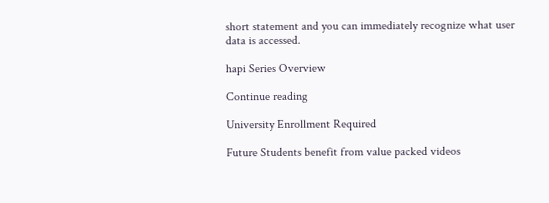short statement and you can immediately recognize what user data is accessed.

hapi Series Overview

Continue reading

University Enrollment Required

Future Students benefit from value packed videos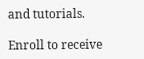and tutorials.

Enroll to receive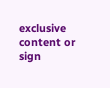exclusive content or sign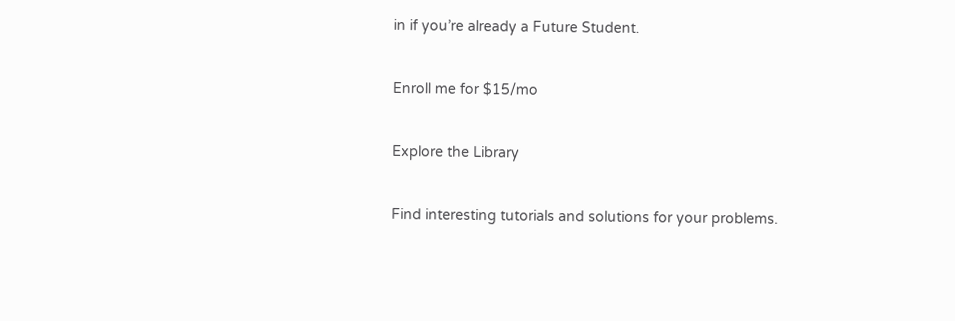in if you’re already a Future Student.

Enroll me for $15/mo

Explore the Library

Find interesting tutorials and solutions for your problems.